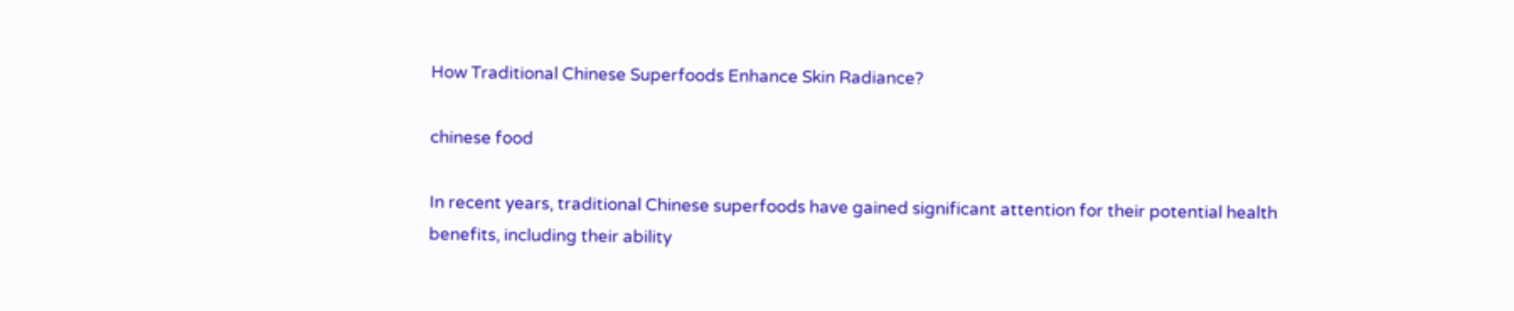How Traditional Chinese Superfoods Enhance Skin Radiance?

chinese food

In recent years, traditional Chinese superfoods have gained significant attention for their potential health benefits, including their ability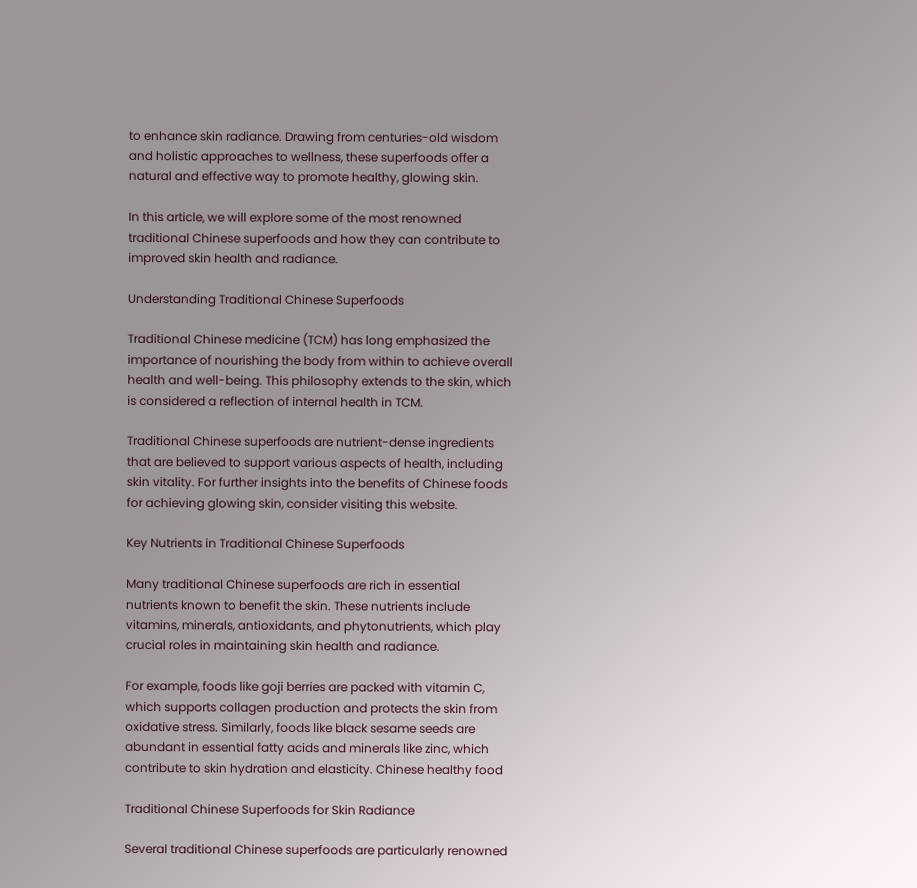to enhance skin radiance. Drawing from centuries-old wisdom and holistic approaches to wellness, these superfoods offer a natural and effective way to promote healthy, glowing skin.

In this article, we will explore some of the most renowned traditional Chinese superfoods and how they can contribute to improved skin health and radiance.

Understanding Traditional Chinese Superfoods

Traditional Chinese medicine (TCM) has long emphasized the importance of nourishing the body from within to achieve overall health and well-being. This philosophy extends to the skin, which is considered a reflection of internal health in TCM.

Traditional Chinese superfoods are nutrient-dense ingredients that are believed to support various aspects of health, including skin vitality. For further insights into the benefits of Chinese foods for achieving glowing skin, consider visiting this website.

Key Nutrients in Traditional Chinese Superfoods

Many traditional Chinese superfoods are rich in essential nutrients known to benefit the skin. These nutrients include vitamins, minerals, antioxidants, and phytonutrients, which play crucial roles in maintaining skin health and radiance.

For example, foods like goji berries are packed with vitamin C, which supports collagen production and protects the skin from oxidative stress. Similarly, foods like black sesame seeds are abundant in essential fatty acids and minerals like zinc, which contribute to skin hydration and elasticity. Chinese healthy food

Traditional Chinese Superfoods for Skin Radiance

Several traditional Chinese superfoods are particularly renowned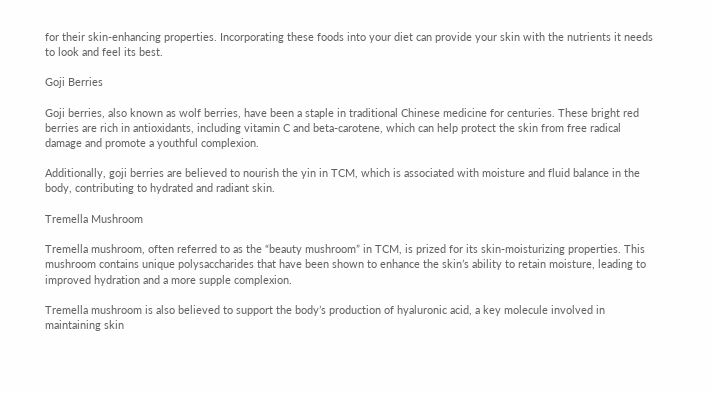for their skin-enhancing properties. Incorporating these foods into your diet can provide your skin with the nutrients it needs to look and feel its best.

Goji Berries

Goji berries, also known as wolf berries, have been a staple in traditional Chinese medicine for centuries. These bright red berries are rich in antioxidants, including vitamin C and beta-carotene, which can help protect the skin from free radical damage and promote a youthful complexion.

Additionally, goji berries are believed to nourish the yin in TCM, which is associated with moisture and fluid balance in the body, contributing to hydrated and radiant skin.

Tremella Mushroom

Tremella mushroom, often referred to as the “beauty mushroom” in TCM, is prized for its skin-moisturizing properties. This mushroom contains unique polysaccharides that have been shown to enhance the skin’s ability to retain moisture, leading to improved hydration and a more supple complexion.

Tremella mushroom is also believed to support the body’s production of hyaluronic acid, a key molecule involved in maintaining skin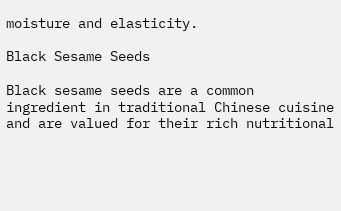moisture and elasticity.

Black Sesame Seeds

Black sesame seeds are a common ingredient in traditional Chinese cuisine and are valued for their rich nutritional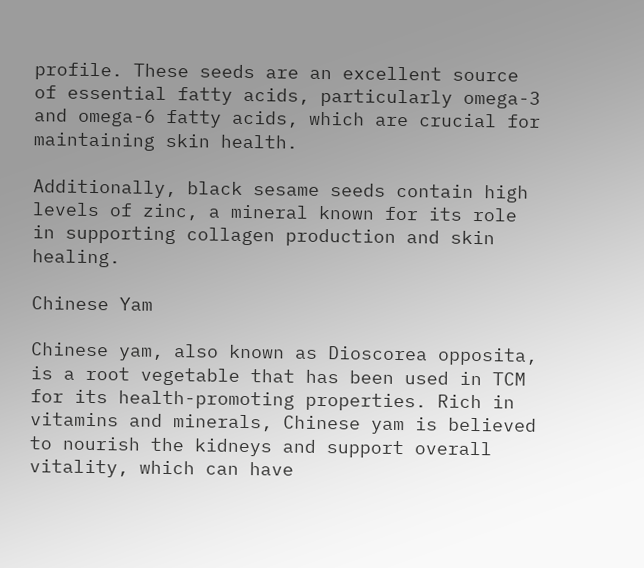profile. These seeds are an excellent source of essential fatty acids, particularly omega-3 and omega-6 fatty acids, which are crucial for maintaining skin health.

Additionally, black sesame seeds contain high levels of zinc, a mineral known for its role in supporting collagen production and skin healing.

Chinese Yam

Chinese yam, also known as Dioscorea opposita, is a root vegetable that has been used in TCM for its health-promoting properties. Rich in vitamins and minerals, Chinese yam is believed to nourish the kidneys and support overall vitality, which can have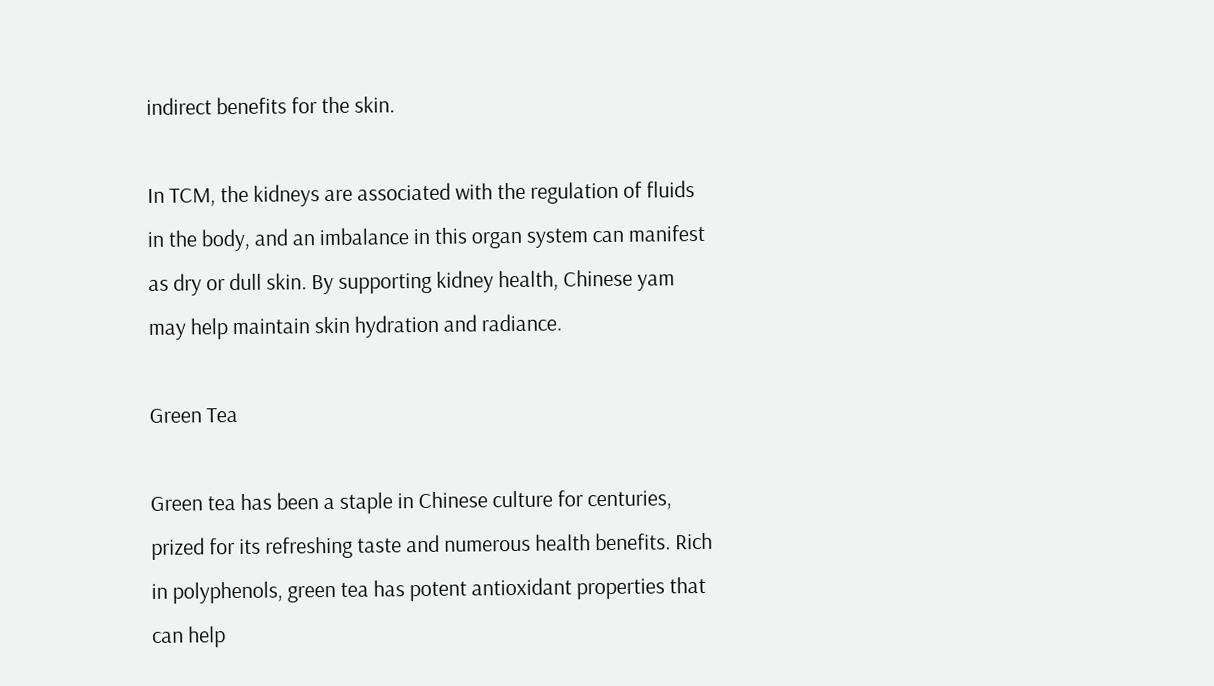indirect benefits for the skin.

In TCM, the kidneys are associated with the regulation of fluids in the body, and an imbalance in this organ system can manifest as dry or dull skin. By supporting kidney health, Chinese yam may help maintain skin hydration and radiance.

Green Tea

Green tea has been a staple in Chinese culture for centuries, prized for its refreshing taste and numerous health benefits. Rich in polyphenols, green tea has potent antioxidant properties that can help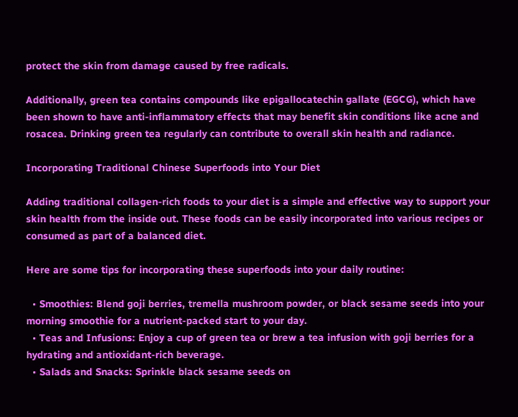protect the skin from damage caused by free radicals.

Additionally, green tea contains compounds like epigallocatechin gallate (EGCG), which have been shown to have anti-inflammatory effects that may benefit skin conditions like acne and rosacea. Drinking green tea regularly can contribute to overall skin health and radiance.

Incorporating Traditional Chinese Superfoods into Your Diet

Adding traditional collagen-rich foods to your diet is a simple and effective way to support your skin health from the inside out. These foods can be easily incorporated into various recipes or consumed as part of a balanced diet.

Here are some tips for incorporating these superfoods into your daily routine:

  • Smoothies: Blend goji berries, tremella mushroom powder, or black sesame seeds into your morning smoothie for a nutrient-packed start to your day.
  • Teas and Infusions: Enjoy a cup of green tea or brew a tea infusion with goji berries for a hydrating and antioxidant-rich beverage.
  • Salads and Snacks: Sprinkle black sesame seeds on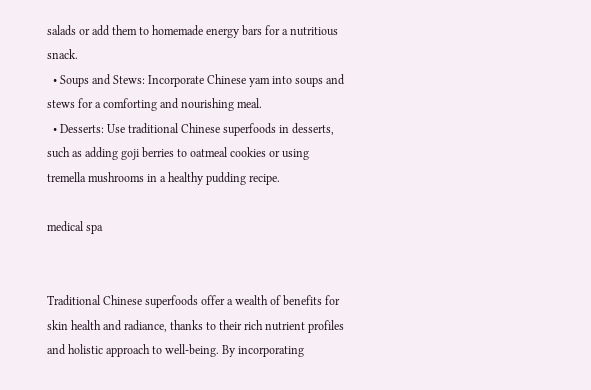salads or add them to homemade energy bars for a nutritious snack.
  • Soups and Stews: Incorporate Chinese yam into soups and stews for a comforting and nourishing meal.
  • Desserts: Use traditional Chinese superfoods in desserts, such as adding goji berries to oatmeal cookies or using tremella mushrooms in a healthy pudding recipe.

medical spa


Traditional Chinese superfoods offer a wealth of benefits for skin health and radiance, thanks to their rich nutrient profiles and holistic approach to well-being. By incorporating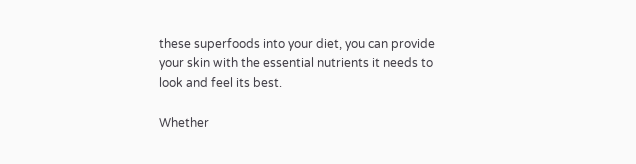these superfoods into your diet, you can provide your skin with the essential nutrients it needs to look and feel its best.

Whether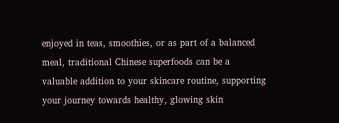enjoyed in teas, smoothies, or as part of a balanced meal, traditional Chinese superfoods can be a valuable addition to your skincare routine, supporting your journey towards healthy, glowing skin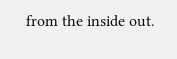from the inside out.